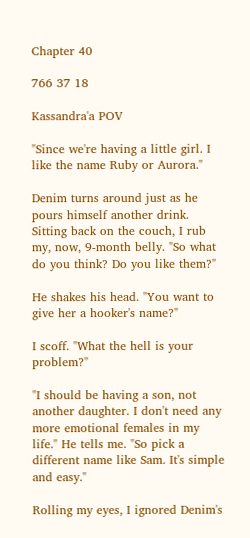Chapter 40

766 37 18

Kassandra'a POV

"Since we're having a little girl. I like the name Ruby or Aurora."

Denim turns around just as he pours himself another drink. Sitting back on the couch, I rub my, now, 9-month belly. "So what do you think? Do you like them?"

He shakes his head. "You want to give her a hooker's name?"

I scoff. "What the hell is your problem?"

"I should be having a son, not another daughter. I don't need any more emotional females in my life." He tells me. "So pick a different name like Sam. It's simple and easy."

Rolling my eyes, I ignored Denim's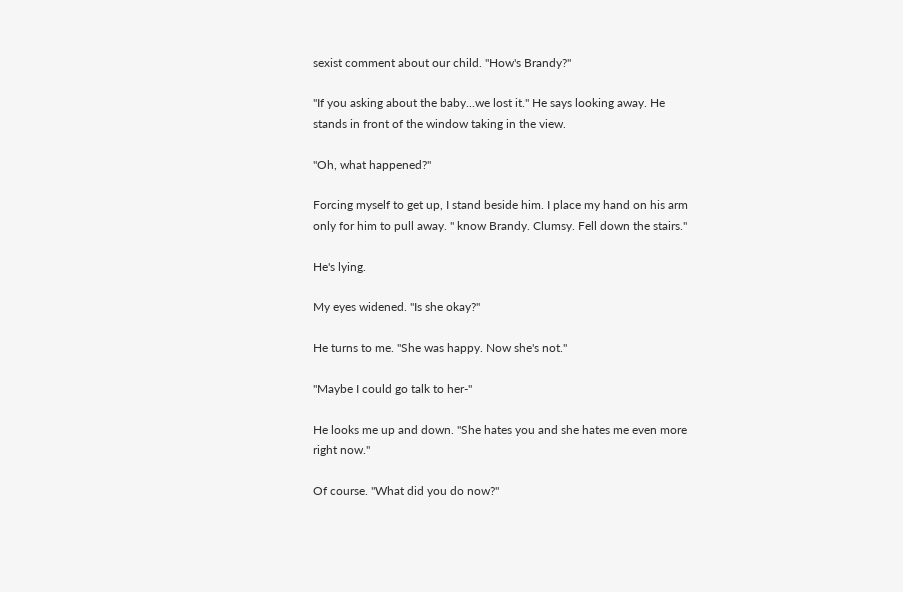sexist comment about our child. "How's Brandy?"

"If you asking about the baby...we lost it." He says looking away. He stands in front of the window taking in the view.

"Oh, what happened?"

Forcing myself to get up, I stand beside him. I place my hand on his arm only for him to pull away. " know Brandy. Clumsy. Fell down the stairs."

He's lying.

My eyes widened. "Is she okay?"

He turns to me. "She was happy. Now she's not."

"Maybe I could go talk to her-"

He looks me up and down. "She hates you and she hates me even more right now."

Of course. "What did you do now?"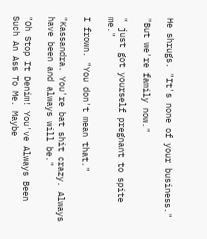He shrugs. "It's none of your business."

"But we're family now."

" just got yourself pregnant to spite me."

I frown. "You don't mean that."

"Kassandra. You're bat shit crazy. Always have been and always will be."

"Oh Stop It Denim! You've Always Been Such An Ass To Me. Maybe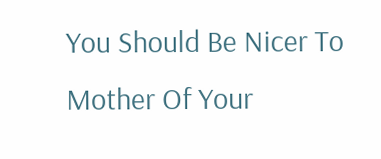You Should Be Nicer To Mother Of Your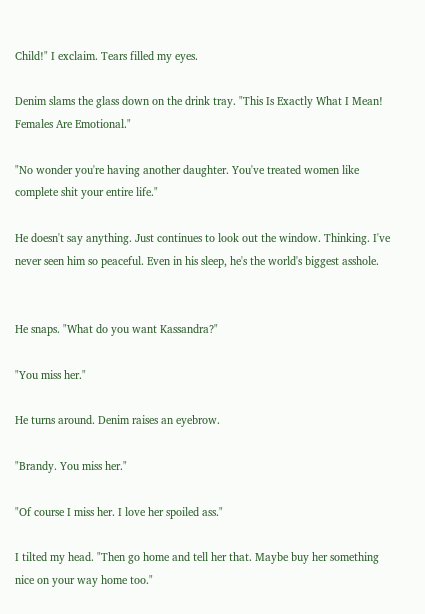Child!" I exclaim. Tears filled my eyes.

Denim slams the glass down on the drink tray. "This Is Exactly What I Mean! Females Are Emotional."

"No wonder you're having another daughter. You've treated women like complete shit your entire life."

He doesn't say anything. Just continues to look out the window. Thinking. I've never seen him so peaceful. Even in his sleep, he's the world's biggest asshole.


He snaps. "What do you want Kassandra?"

"You miss her."

He turns around. Denim raises an eyebrow.

"Brandy. You miss her."

"Of course I miss her. I love her spoiled ass."

I tilted my head. "Then go home and tell her that. Maybe buy her something nice on your way home too."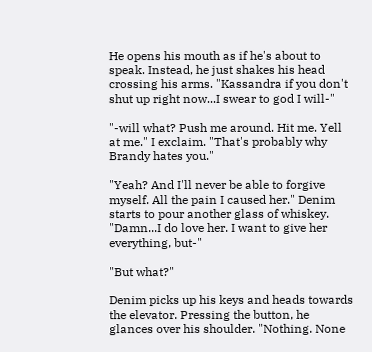He opens his mouth as if he's about to speak. Instead, he just shakes his head crossing his arms. "Kassandra if you don't shut up right now...I swear to god I will-"

"-will what? Push me around. Hit me. Yell at me." I exclaim. "That's probably why Brandy hates you."

"Yeah? And I'll never be able to forgive myself. All the pain I caused her." Denim starts to pour another glass of whiskey. "Damn...I do love her. I want to give her everything, but-"

"But what?"

Denim picks up his keys and heads towards the elevator. Pressing the button, he glances over his shoulder. "Nothing. None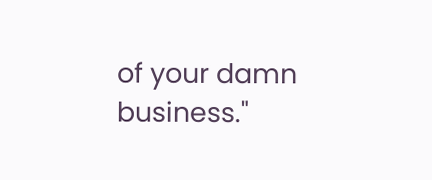of your damn business."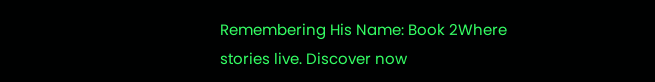Remembering His Name: Book 2Where stories live. Discover now